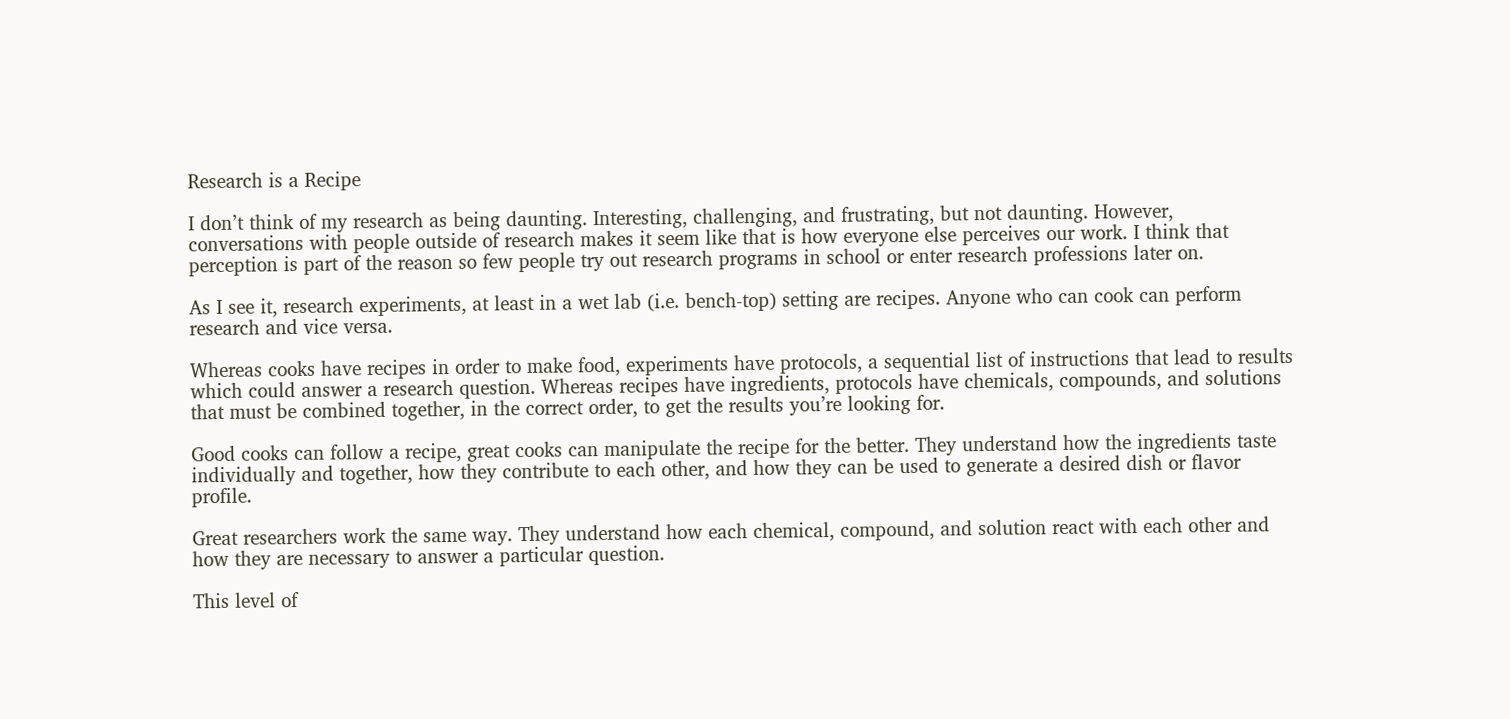Research is a Recipe

I don’t think of my research as being daunting. Interesting, challenging, and frustrating, but not daunting. However, conversations with people outside of research makes it seem like that is how everyone else perceives our work. I think that perception is part of the reason so few people try out research programs in school or enter research professions later on.

As I see it, research experiments, at least in a wet lab (i.e. bench-top) setting are recipes. Anyone who can cook can perform research and vice versa.

Whereas cooks have recipes in order to make food, experiments have protocols, a sequential list of instructions that lead to results which could answer a research question. Whereas recipes have ingredients, protocols have chemicals, compounds, and solutions that must be combined together, in the correct order, to get the results you’re looking for.

Good cooks can follow a recipe, great cooks can manipulate the recipe for the better. They understand how the ingredients taste individually and together, how they contribute to each other, and how they can be used to generate a desired dish or flavor profile.

Great researchers work the same way. They understand how each chemical, compound, and solution react with each other and how they are necessary to answer a particular question.

This level of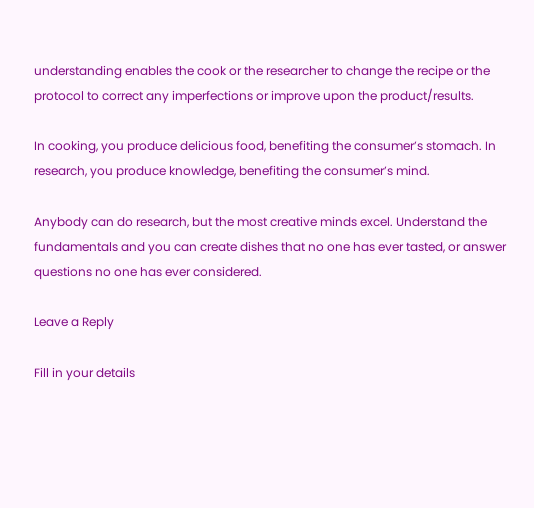understanding enables the cook or the researcher to change the recipe or the protocol to correct any imperfections or improve upon the product/results.

In cooking, you produce delicious food, benefiting the consumer’s stomach. In research, you produce knowledge, benefiting the consumer’s mind.

Anybody can do research, but the most creative minds excel. Understand the fundamentals and you can create dishes that no one has ever tasted, or answer questions no one has ever considered.

Leave a Reply

Fill in your details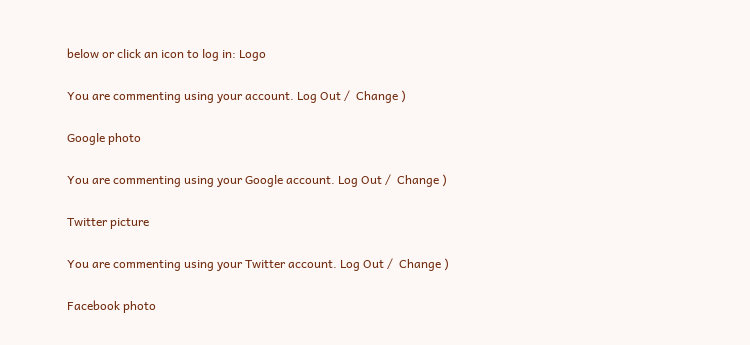below or click an icon to log in: Logo

You are commenting using your account. Log Out /  Change )

Google photo

You are commenting using your Google account. Log Out /  Change )

Twitter picture

You are commenting using your Twitter account. Log Out /  Change )

Facebook photo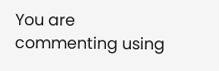You are commenting using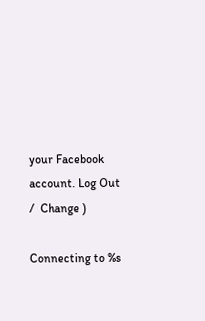your Facebook account. Log Out /  Change )

Connecting to %s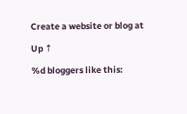Create a website or blog at

Up ↑

%d bloggers like this: